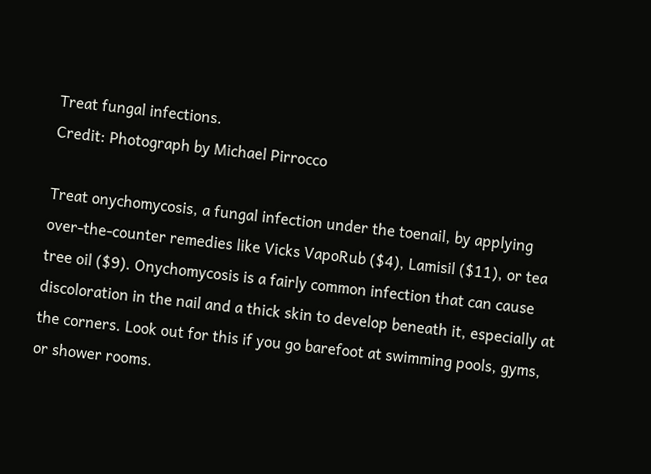Treat fungal infections.
Credit: Photograph by Michael Pirrocco

Treat onychomycosis, a fungal infection under the toenail, by applying over-the-counter remedies like Vicks VapoRub ($4), Lamisil ($11), or tea tree oil ($9). Onychomycosis is a fairly common infection that can cause discoloration in the nail and a thick skin to develop beneath it, especially at the corners. Look out for this if you go barefoot at swimming pools, gyms, or shower rooms.